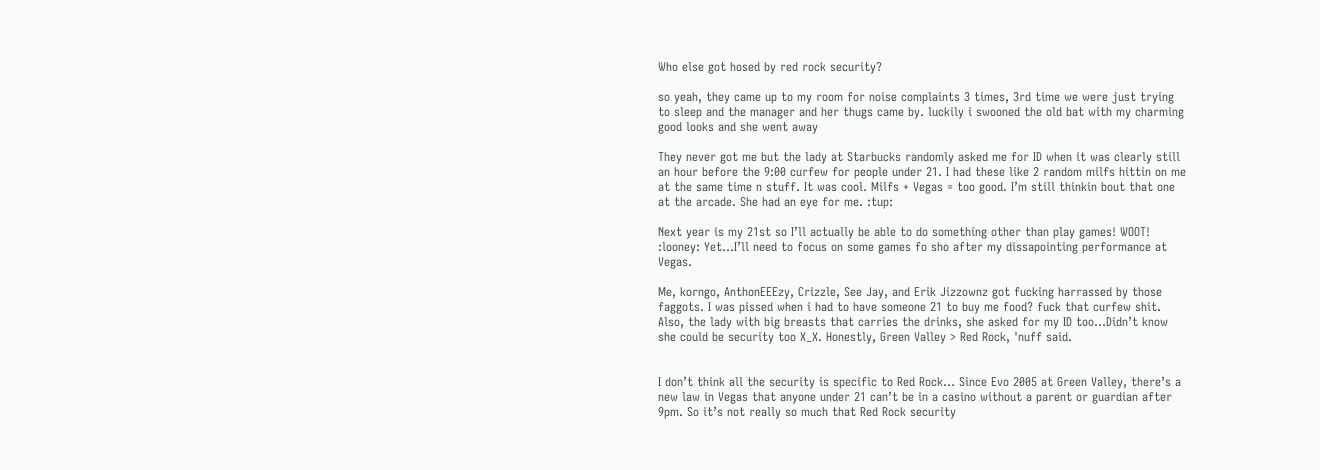Who else got hosed by red rock security?

so yeah, they came up to my room for noise complaints 3 times, 3rd time we were just trying to sleep and the manager and her thugs came by. luckily i swooned the old bat with my charming good looks and she went away

They never got me but the lady at Starbucks randomly asked me for ID when it was clearly still an hour before the 9:00 curfew for people under 21. I had these like 2 random milfs hittin on me at the same time n stuff. It was cool. Milfs + Vegas = too good. I’m still thinkin bout that one at the arcade. She had an eye for me. :tup:

Next year is my 21st so I’ll actually be able to do something other than play games! WOOT! :looney: Yet…I’ll need to focus on some games fo sho after my dissapointing performance at Vegas.

Me, korngo, AnthonEEEzy, Crizzle, See Jay, and Erik Jizzownz got fucking harrassed by those faggots. I was pissed when i had to have someone 21 to buy me food? fuck that curfew shit. Also, the lady with big breasts that carries the drinks, she asked for my ID too…Didn’t know she could be security too X_X. Honestly, Green Valley > Red Rock, 'nuff said.


I don’t think all the security is specific to Red Rock… Since Evo 2005 at Green Valley, there’s a new law in Vegas that anyone under 21 can’t be in a casino without a parent or guardian after 9pm. So it’s not really so much that Red Rock security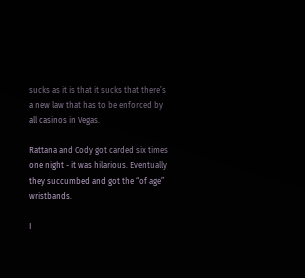sucks as it is that it sucks that there’s a new law that has to be enforced by all casinos in Vegas.

Rattana and Cody got carded six times one night - it was hilarious. Eventually they succumbed and got the “of age” wristbands.

I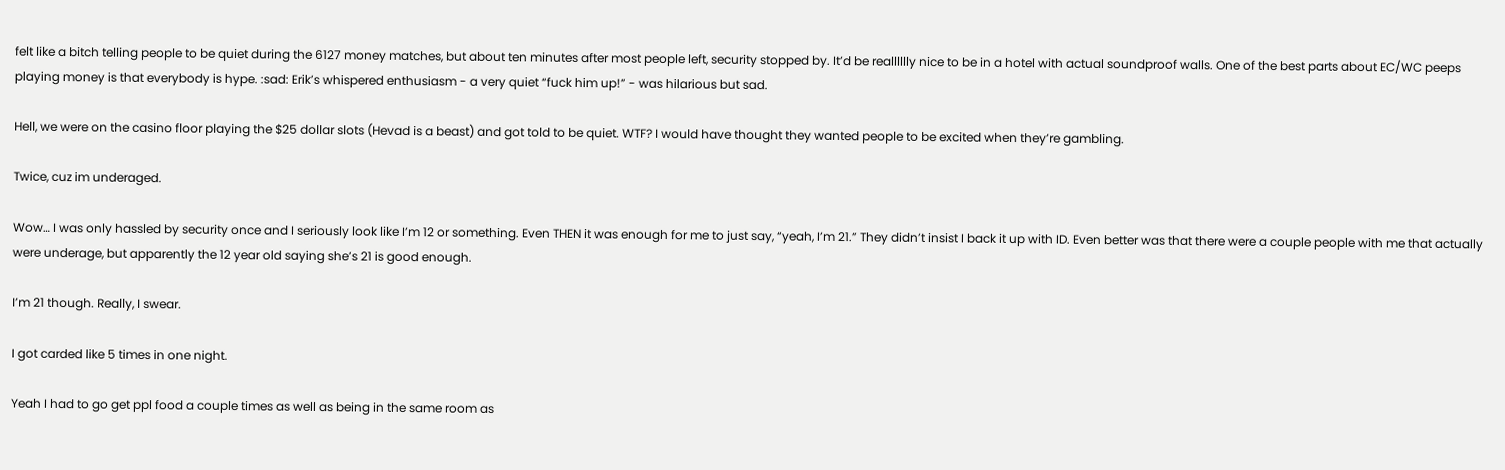felt like a bitch telling people to be quiet during the 6127 money matches, but about ten minutes after most people left, security stopped by. It’d be realllllly nice to be in a hotel with actual soundproof walls. One of the best parts about EC/WC peeps playing money is that everybody is hype. :sad: Erik’s whispered enthusiasm - a very quiet “fuck him up!” - was hilarious but sad.

Hell, we were on the casino floor playing the $25 dollar slots (Hevad is a beast) and got told to be quiet. WTF? I would have thought they wanted people to be excited when they’re gambling.

Twice, cuz im underaged.

Wow… I was only hassled by security once and I seriously look like I’m 12 or something. Even THEN it was enough for me to just say, “yeah, I’m 21.” They didn’t insist I back it up with ID. Even better was that there were a couple people with me that actually were underage, but apparently the 12 year old saying she’s 21 is good enough.

I’m 21 though. Really, I swear.

I got carded like 5 times in one night.

Yeah I had to go get ppl food a couple times as well as being in the same room as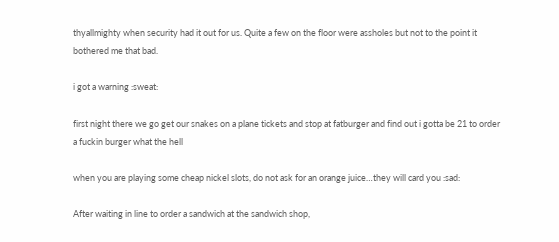thyallmighty when security had it out for us. Quite a few on the floor were assholes but not to the point it bothered me that bad.

i got a warning :sweat:

first night there we go get our snakes on a plane tickets and stop at fatburger and find out i gotta be 21 to order a fuckin burger what the hell

when you are playing some cheap nickel slots, do not ask for an orange juice…they will card you :sad:

After waiting in line to order a sandwich at the sandwich shop,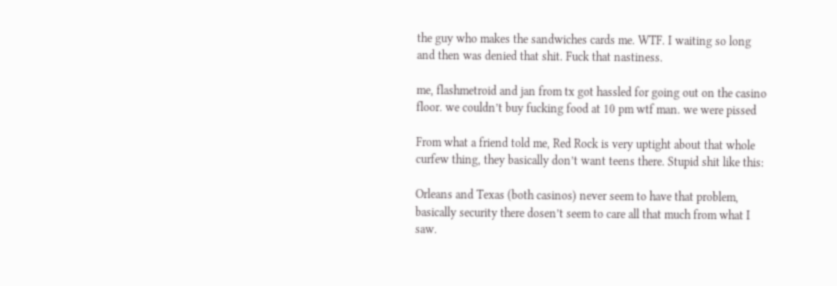the guy who makes the sandwiches cards me. WTF. I waiting so long and then was denied that shit. Fuck that nastiness.

me, flashmetroid and jan from tx got hassled for going out on the casino floor. we couldn’t buy fucking food at 10 pm wtf man. we were pissed

From what a friend told me, Red Rock is very uptight about that whole curfew thing, they basically don’t want teens there. Stupid shit like this:

Orleans and Texas (both casinos) never seem to have that problem, basically security there dosen’t seem to care all that much from what I saw.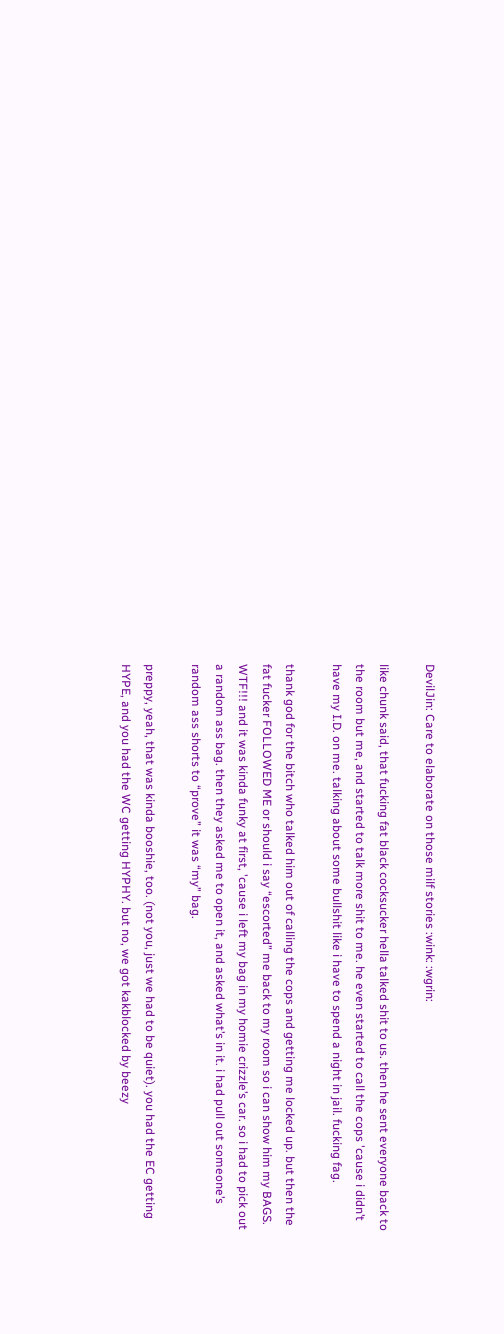DevilJin: Care to elaborate on those milf stories :wink: :wgrin:

like chunk said, that fucking fat black cocksucker hella talked shit to us. then he sent everyone back to the room but me, and started to talk more shit to me. he even started to call the cops 'cause i didn’t have my I.D. on me. talking about some bullshit like i have to spend a night in jail. fucking fag.

thank god for the bitch who talked him out of calling the cops and getting me locked up. but then the fat fucker FOLLOWED ME or should i say “escorted” me back to my room so i can show him my BAGS. WTF!!! and it was kinda funky at first, 'cause i left my bag in my homie crizzle’s car. so i had to pick out a random ass bag. then they asked me to open it, and asked what’s in it. i had pull out someone’s random ass shorts to “prove” it was “my” bag.

preppy, yeah, that was kinda booshie, too. (not you, just we had to be quiet). you had the EC getting HYPE, and you had the WC getting HYPHY. but no, we got kakblocked by beezy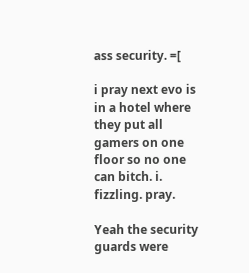ass security. =[

i pray next evo is in a hotel where they put all gamers on one floor so no one can bitch. i. fizzling. pray.

Yeah the security guards were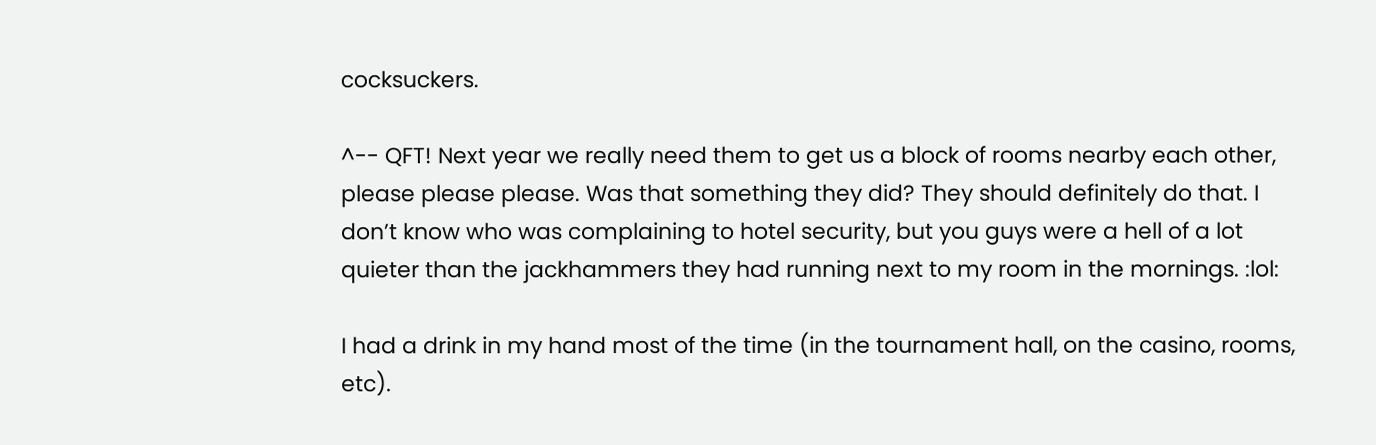cocksuckers.

^-- QFT! Next year we really need them to get us a block of rooms nearby each other, please please please. Was that something they did? They should definitely do that. I don’t know who was complaining to hotel security, but you guys were a hell of a lot quieter than the jackhammers they had running next to my room in the mornings. :lol:

I had a drink in my hand most of the time (in the tournament hall, on the casino, rooms, etc).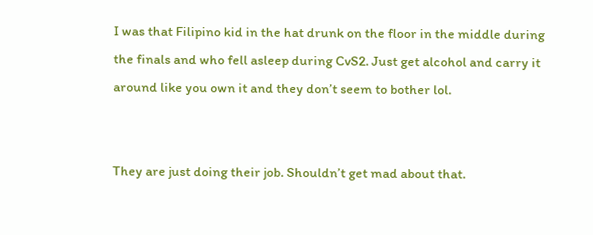I was that Filipino kid in the hat drunk on the floor in the middle during the finals and who fell asleep during CvS2. Just get alcohol and carry it around like you own it and they don’t seem to bother lol.


They are just doing their job. Shouldn’t get mad about that.